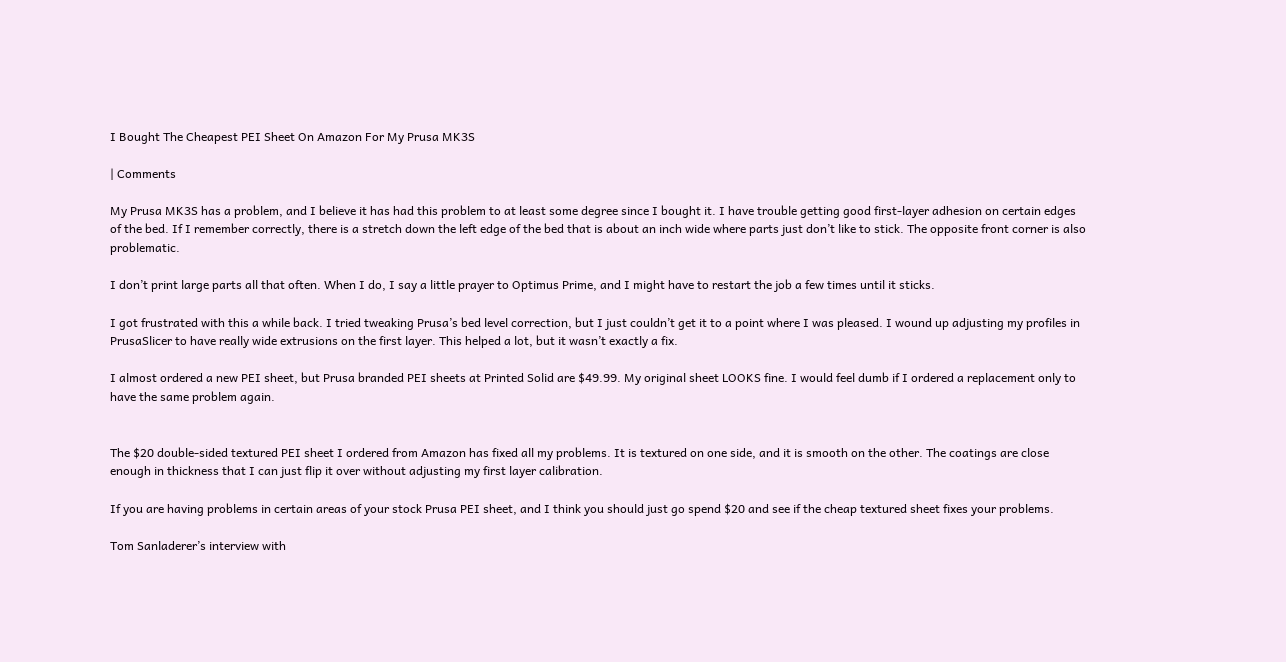I Bought The Cheapest PEI Sheet On Amazon For My Prusa MK3S

| Comments

My Prusa MK3S has a problem, and I believe it has had this problem to at least some degree since I bought it. I have trouble getting good first-layer adhesion on certain edges of the bed. If I remember correctly, there is a stretch down the left edge of the bed that is about an inch wide where parts just don’t like to stick. The opposite front corner is also problematic.

I don’t print large parts all that often. When I do, I say a little prayer to Optimus Prime, and I might have to restart the job a few times until it sticks.

I got frustrated with this a while back. I tried tweaking Prusa’s bed level correction, but I just couldn’t get it to a point where I was pleased. I wound up adjusting my profiles in PrusaSlicer to have really wide extrusions on the first layer. This helped a lot, but it wasn’t exactly a fix.

I almost ordered a new PEI sheet, but Prusa branded PEI sheets at Printed Solid are $49.99. My original sheet LOOKS fine. I would feel dumb if I ordered a replacement only to have the same problem again.


The $20 double-sided textured PEI sheet I ordered from Amazon has fixed all my problems. It is textured on one side, and it is smooth on the other. The coatings are close enough in thickness that I can just flip it over without adjusting my first layer calibration.

If you are having problems in certain areas of your stock Prusa PEI sheet, and I think you should just go spend $20 and see if the cheap textured sheet fixes your problems.

Tom Sanladerer’s interview with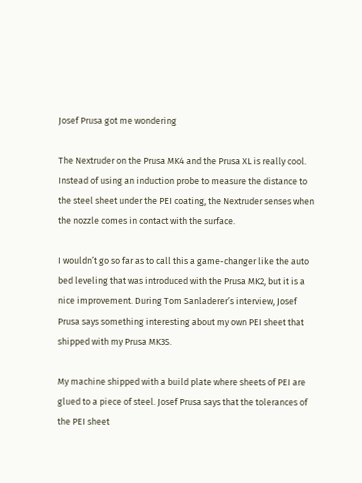Josef Prusa got me wondering

The Nextruder on the Prusa MK4 and the Prusa XL is really cool. Instead of using an induction probe to measure the distance to the steel sheet under the PEI coating, the Nextruder senses when the nozzle comes in contact with the surface.

I wouldn’t go so far as to call this a game-changer like the auto bed leveling that was introduced with the Prusa MK2, but it is a nice improvement. During Tom Sanladerer’s interview, Josef Prusa says something interesting about my own PEI sheet that shipped with my Prusa MK3S.

My machine shipped with a build plate where sheets of PEI are glued to a piece of steel. Josef Prusa says that the tolerances of the PEI sheet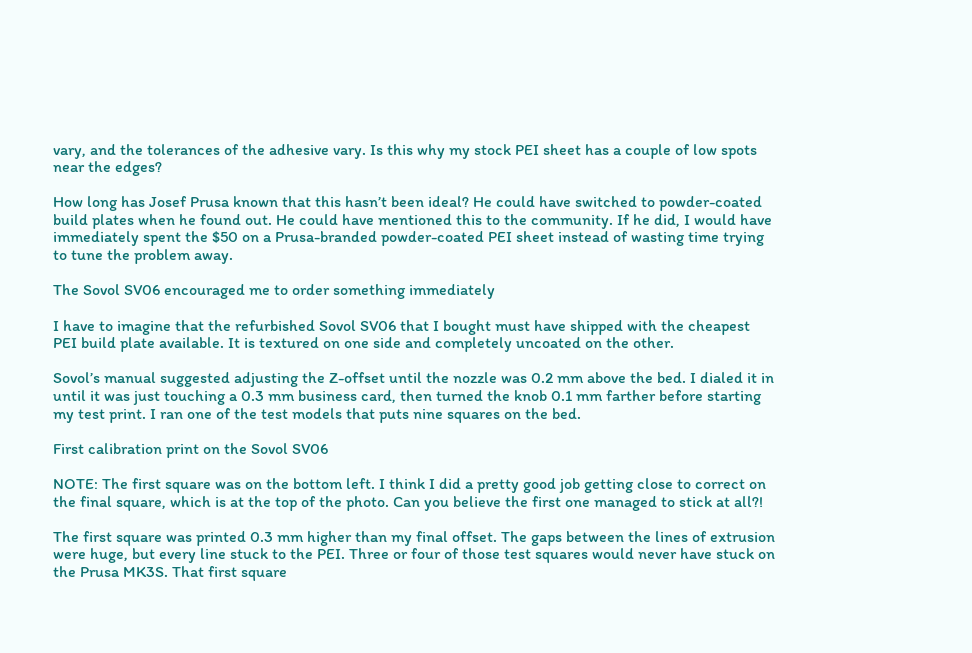vary, and the tolerances of the adhesive vary. Is this why my stock PEI sheet has a couple of low spots near the edges?

How long has Josef Prusa known that this hasn’t been ideal? He could have switched to powder-coated build plates when he found out. He could have mentioned this to the community. If he did, I would have immediately spent the $50 on a Prusa-branded powder-coated PEI sheet instead of wasting time trying to tune the problem away.

The Sovol SV06 encouraged me to order something immediately

I have to imagine that the refurbished Sovol SV06 that I bought must have shipped with the cheapest PEI build plate available. It is textured on one side and completely uncoated on the other.

Sovol’s manual suggested adjusting the Z-offset until the nozzle was 0.2 mm above the bed. I dialed it in until it was just touching a 0.3 mm business card, then turned the knob 0.1 mm farther before starting my test print. I ran one of the test models that puts nine squares on the bed.

First calibration print on the Sovol SV06

NOTE: The first square was on the bottom left. I think I did a pretty good job getting close to correct on the final square, which is at the top of the photo. Can you believe the first one managed to stick at all?!

The first square was printed 0.3 mm higher than my final offset. The gaps between the lines of extrusion were huge, but every line stuck to the PEI. Three or four of those test squares would never have stuck on the Prusa MK3S. That first square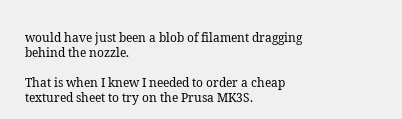would have just been a blob of filament dragging behind the nozzle.

That is when I knew I needed to order a cheap textured sheet to try on the Prusa MK3S.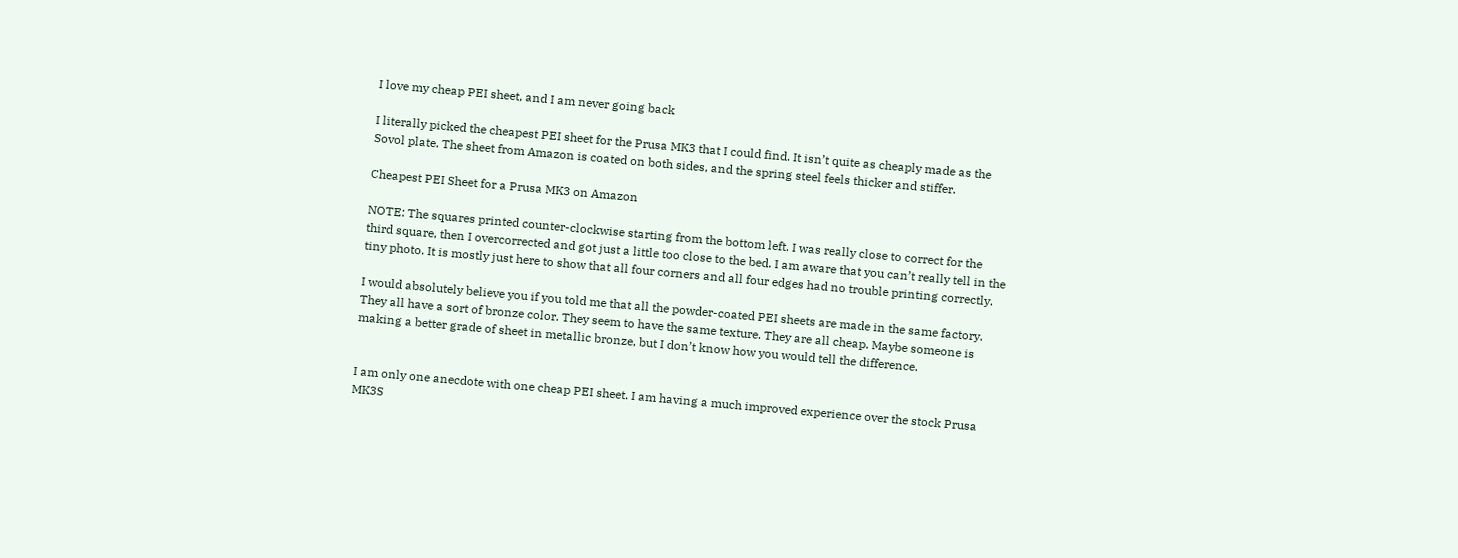I love my cheap PEI sheet, and I am never going back

I literally picked the cheapest PEI sheet for the Prusa MK3 that I could find. It isn’t quite as cheaply made as the Sovol plate. The sheet from Amazon is coated on both sides, and the spring steel feels thicker and stiffer.

Cheapest PEI Sheet for a Prusa MK3 on Amazon

NOTE: The squares printed counter-clockwise starting from the bottom left. I was really close to correct for the third square, then I overcorrected and got just a little too close to the bed. I am aware that you can’t really tell in the tiny photo. It is mostly just here to show that all four corners and all four edges had no trouble printing correctly.

I would absolutely believe you if you told me that all the powder-coated PEI sheets are made in the same factory. They all have a sort of bronze color. They seem to have the same texture. They are all cheap. Maybe someone is making a better grade of sheet in metallic bronze, but I don’t know how you would tell the difference.


I am only one anecdote with one cheap PEI sheet. I am having a much improved experience over the stock Prusa MK3S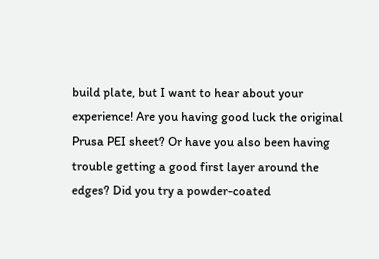build plate, but I want to hear about your experience! Are you having good luck the original Prusa PEI sheet? Or have you also been having trouble getting a good first layer around the edges? Did you try a powder-coated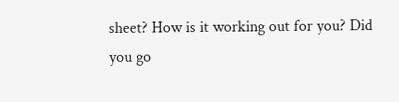sheet? How is it working out for you? Did you go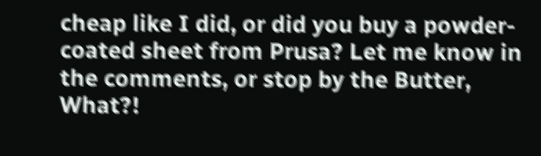cheap like I did, or did you buy a powder-coated sheet from Prusa? Let me know in the comments, or stop by the Butter, What?!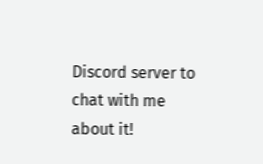Discord server to chat with me about it!